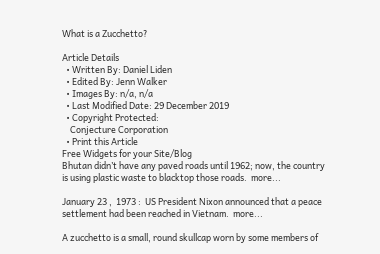What is a Zucchetto?

Article Details
  • Written By: Daniel Liden
  • Edited By: Jenn Walker
  • Images By: n/a, n/a
  • Last Modified Date: 29 December 2019
  • Copyright Protected:
    Conjecture Corporation
  • Print this Article
Free Widgets for your Site/Blog
Bhutan didn’t have any paved roads until 1962; now, the country is using plastic waste to blacktop those roads.  more...

January 23 ,  1973 :  US President Nixon announced that a peace settlement had been reached in Vietnam.  more...

A zucchetto is a small, round skullcap worn by some members of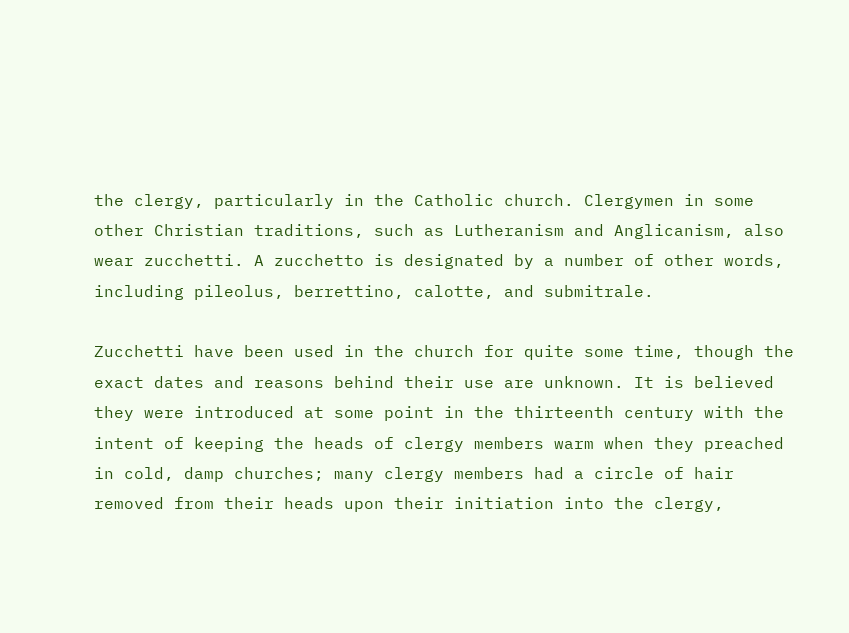the clergy, particularly in the Catholic church. Clergymen in some other Christian traditions, such as Lutheranism and Anglicanism, also wear zucchetti. A zucchetto is designated by a number of other words, including pileolus, berrettino, calotte, and submitrale.

Zucchetti have been used in the church for quite some time, though the exact dates and reasons behind their use are unknown. It is believed they were introduced at some point in the thirteenth century with the intent of keeping the heads of clergy members warm when they preached in cold, damp churches; many clergy members had a circle of hair removed from their heads upon their initiation into the clergy,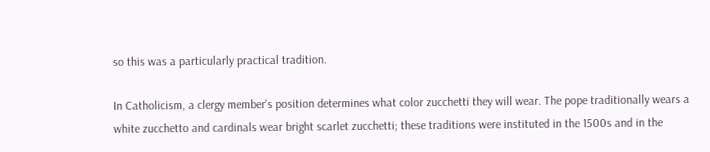so this was a particularly practical tradition.

In Catholicism, a clergy member's position determines what color zucchetti they will wear. The pope traditionally wears a white zucchetto and cardinals wear bright scarlet zucchetti; these traditions were instituted in the 1500s and in the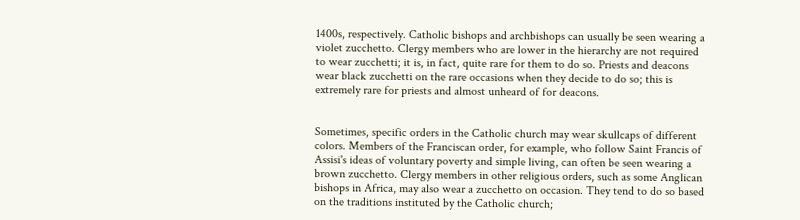1400s, respectively. Catholic bishops and archbishops can usually be seen wearing a violet zucchetto. Clergy members who are lower in the hierarchy are not required to wear zucchetti; it is, in fact, quite rare for them to do so. Priests and deacons wear black zucchetti on the rare occasions when they decide to do so; this is extremely rare for priests and almost unheard of for deacons.


Sometimes, specific orders in the Catholic church may wear skullcaps of different colors. Members of the Franciscan order, for example, who follow Saint Francis of Assisi's ideas of voluntary poverty and simple living, can often be seen wearing a brown zucchetto. Clergy members in other religious orders, such as some Anglican bishops in Africa, may also wear a zucchetto on occasion. They tend to do so based on the traditions instituted by the Catholic church;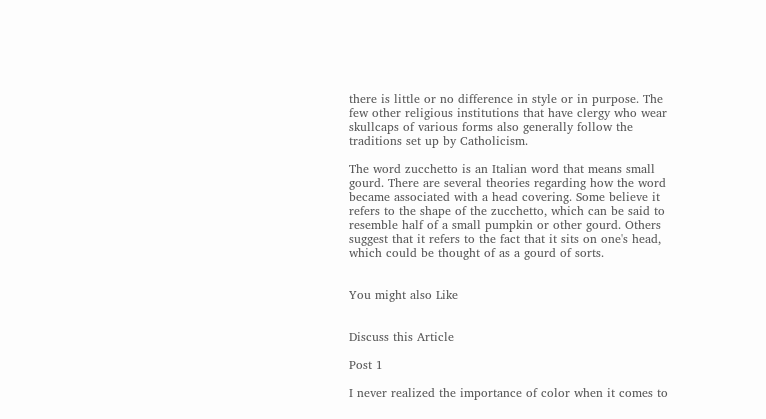there is little or no difference in style or in purpose. The few other religious institutions that have clergy who wear skullcaps of various forms also generally follow the traditions set up by Catholicism.

The word zucchetto is an Italian word that means small gourd. There are several theories regarding how the word became associated with a head covering. Some believe it refers to the shape of the zucchetto, which can be said to resemble half of a small pumpkin or other gourd. Others suggest that it refers to the fact that it sits on one's head, which could be thought of as a gourd of sorts.


You might also Like


Discuss this Article

Post 1

I never realized the importance of color when it comes to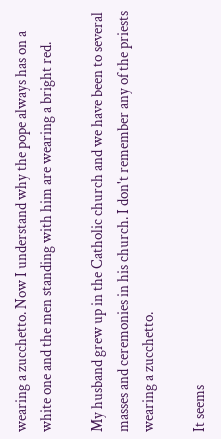wearing a zucchetto. Now I understand why the pope always has on a white one and the men standing with him are wearing a bright red.

My husband grew up in the Catholic church and we have been to several masses and ceremonies in his church. I don't remember any of the priests wearing a zucchetto.

It seems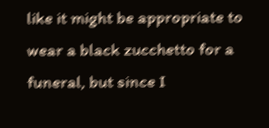like it might be appropriate to wear a black zucchetto for a funeral, but since I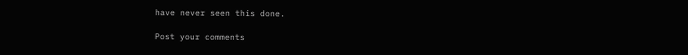have never seen this done.

Post your comments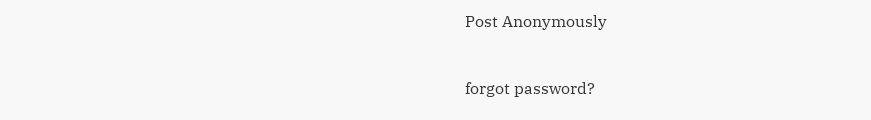Post Anonymously


forgot password?